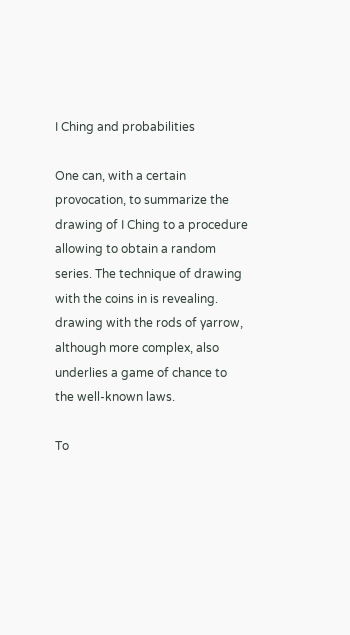I Ching and probabilities

One can, with a certain provocation, to summarize the drawing of I Ching to a procedure allowing to obtain a random series. The technique of drawing with the coins in is revealing. drawing with the rods of yarrow, although more complex, also underlies a game of chance to the well-known laws.

To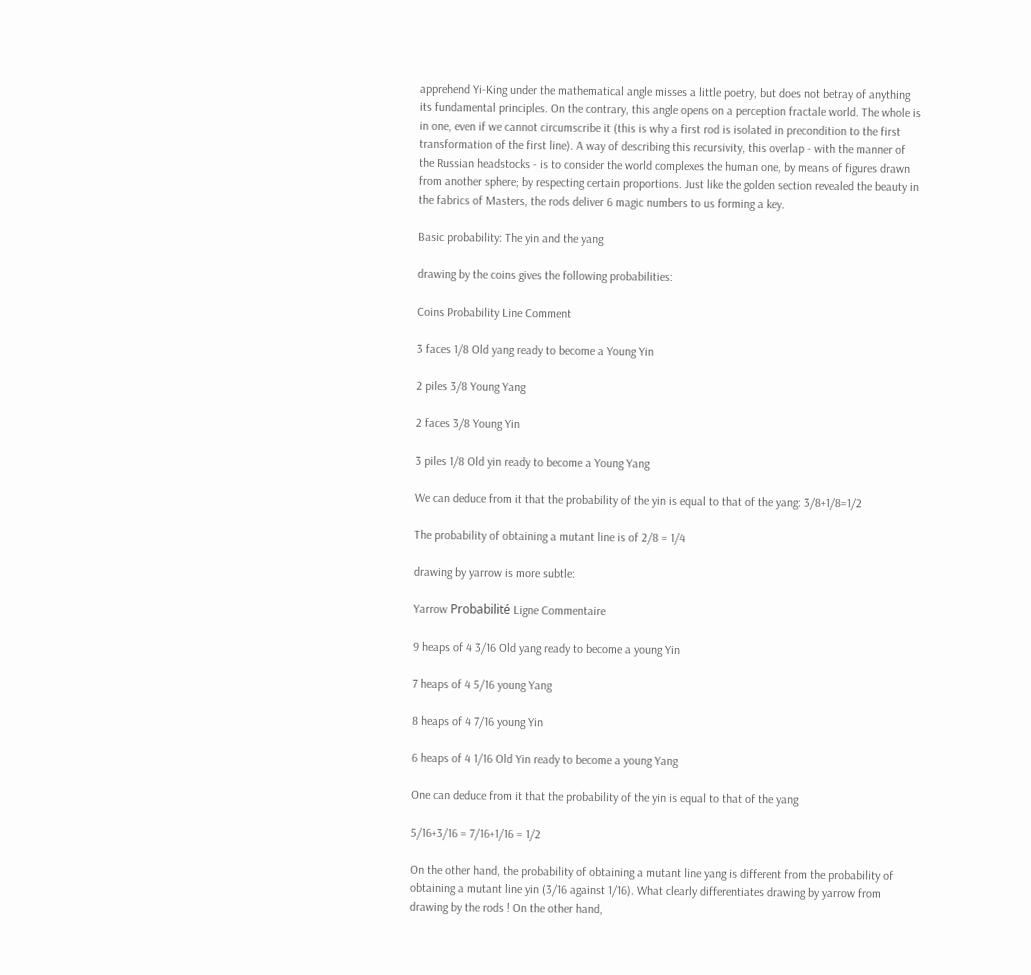apprehend Yi-King under the mathematical angle misses a little poetry, but does not betray of anything its fundamental principles. On the contrary, this angle opens on a perception fractale world. The whole is in one, even if we cannot circumscribe it (this is why a first rod is isolated in precondition to the first transformation of the first line). A way of describing this recursivity, this overlap - with the manner of the Russian headstocks - is to consider the world complexes the human one, by means of figures drawn from another sphere; by respecting certain proportions. Just like the golden section revealed the beauty in the fabrics of Masters, the rods deliver 6 magic numbers to us forming a key.

Basic probability: The yin and the yang

drawing by the coins gives the following probabilities:

Coins Probability Line Comment

3 faces 1/8 Old yang ready to become a Young Yin

2 piles 3/8 Young Yang

2 faces 3/8 Young Yin

3 piles 1/8 Old yin ready to become a Young Yang

We can deduce from it that the probability of the yin is equal to that of the yang: 3/8+1/8=1/2

The probability of obtaining a mutant line is of 2/8 = 1/4

drawing by yarrow is more subtle:

Yarrow Probabilité Ligne Commentaire

9 heaps of 4 3/16 Old yang ready to become a young Yin

7 heaps of 4 5/16 young Yang

8 heaps of 4 7/16 young Yin

6 heaps of 4 1/16 Old Yin ready to become a young Yang

One can deduce from it that the probability of the yin is equal to that of the yang

5/16+3/16 = 7/16+1/16 = 1/2

On the other hand, the probability of obtaining a mutant line yang is different from the probability of obtaining a mutant line yin (3/16 against 1/16). What clearly differentiates drawing by yarrow from drawing by the rods ! On the other hand,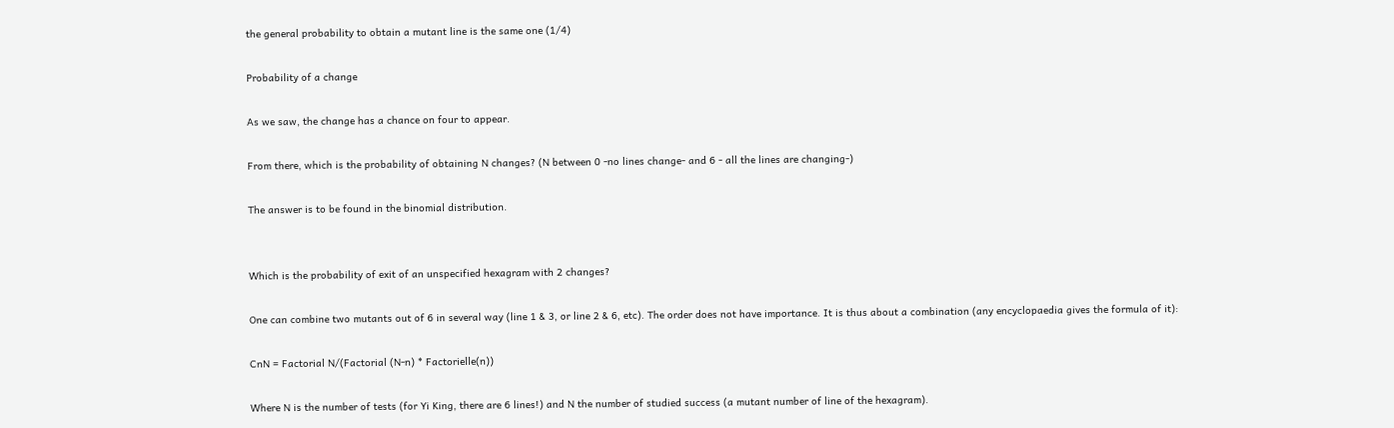the general probability to obtain a mutant line is the same one (1/4)

Probability of a change

As we saw, the change has a chance on four to appear.

From there, which is the probability of obtaining N changes? (N between 0 -no lines change- and 6 - all the lines are changing-)

The answer is to be found in the binomial distribution.


Which is the probability of exit of an unspecified hexagram with 2 changes?

One can combine two mutants out of 6 in several way (line 1 & 3, or line 2 & 6, etc). The order does not have importance. It is thus about a combination (any encyclopaedia gives the formula of it):

CnN = Factorial N/(Factorial (N-n) * Factorielle(n))

Where N is the number of tests (for Yi King, there are 6 lines!) and N the number of studied success (a mutant number of line of the hexagram).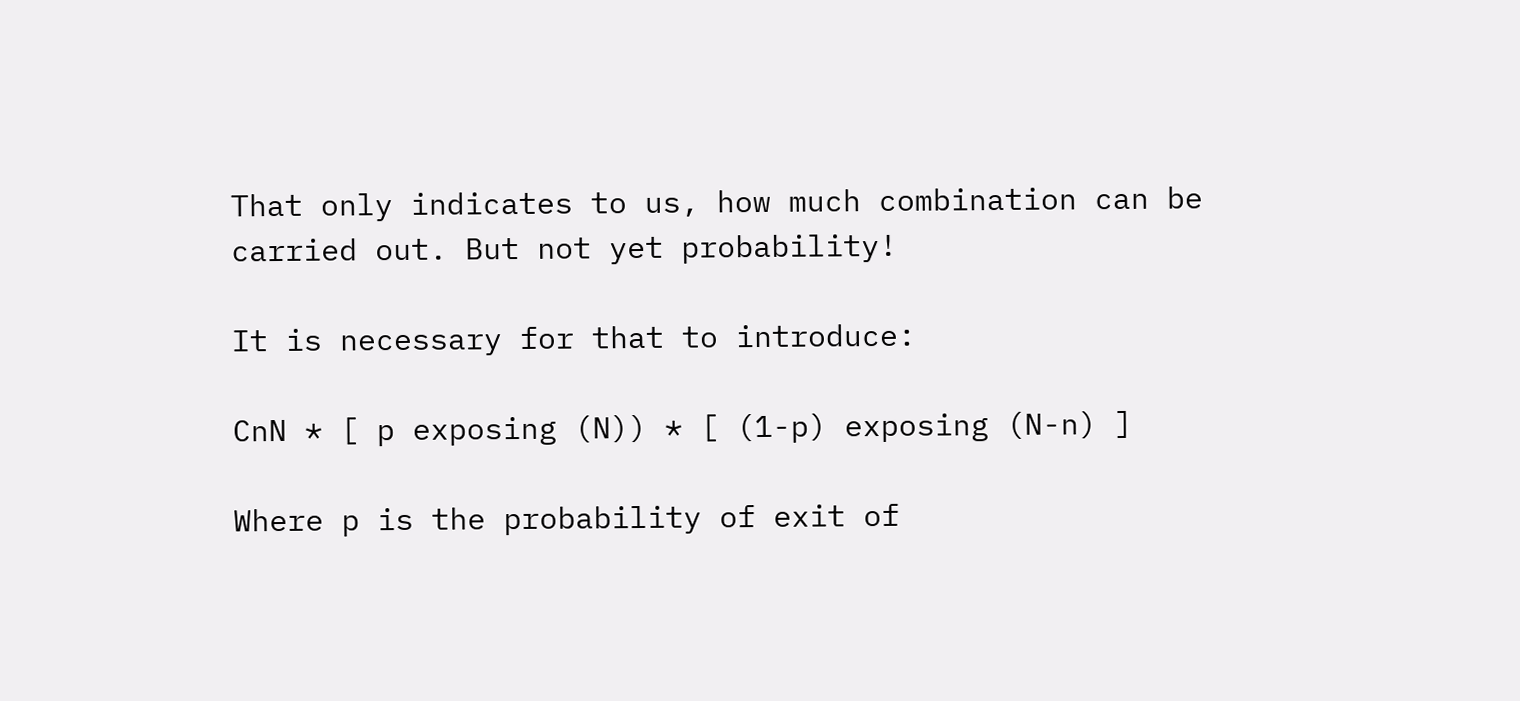That only indicates to us, how much combination can be carried out. But not yet probability!

It is necessary for that to introduce:

CnN * [ p exposing (N)) * [ (1-p) exposing (N-n) ]

Where p is the probability of exit of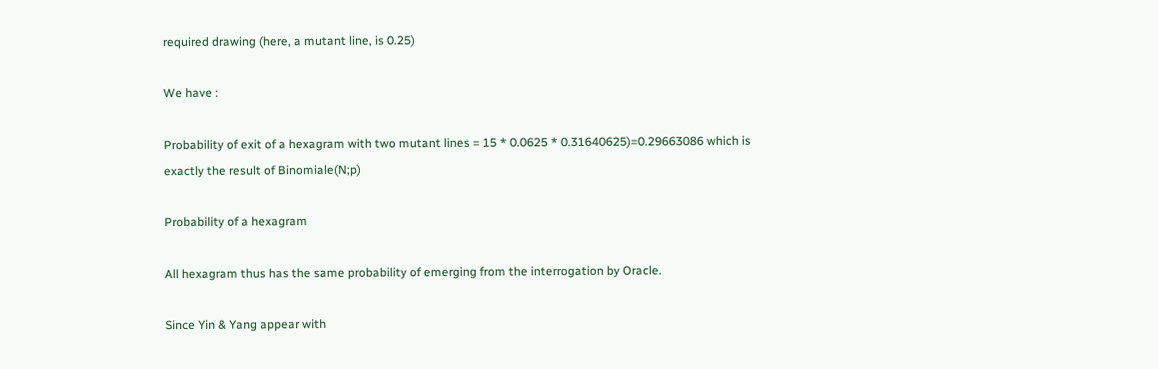required drawing (here, a mutant line, is 0.25)

We have :

Probability of exit of a hexagram with two mutant lines = 15 * 0.0625 * 0.31640625)=0.29663086 which is exactly the result of Binomiale(N;p)

Probability of a hexagram

All hexagram thus has the same probability of emerging from the interrogation by Oracle.

Since Yin & Yang appear with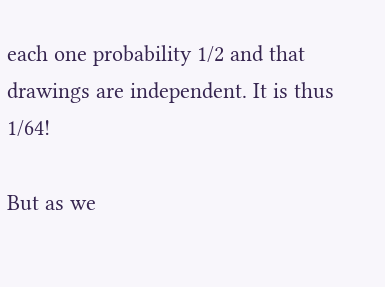each one probability 1/2 and that drawings are independent. It is thus 1/64!

But as we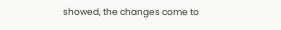showed, the changes come to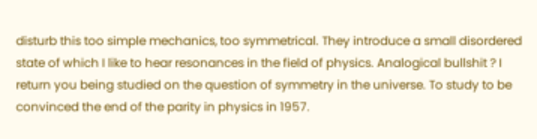disturb this too simple mechanics, too symmetrical. They introduce a small disordered state of which I like to hear resonances in the field of physics. Analogical bullshit ? I return you being studied on the question of symmetry in the universe. To study to be convinced the end of the parity in physics in 1957.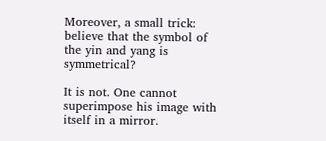Moreover, a small trick: believe that the symbol of the yin and yang is symmetrical?

It is not. One cannot superimpose his image with itself in a mirror.